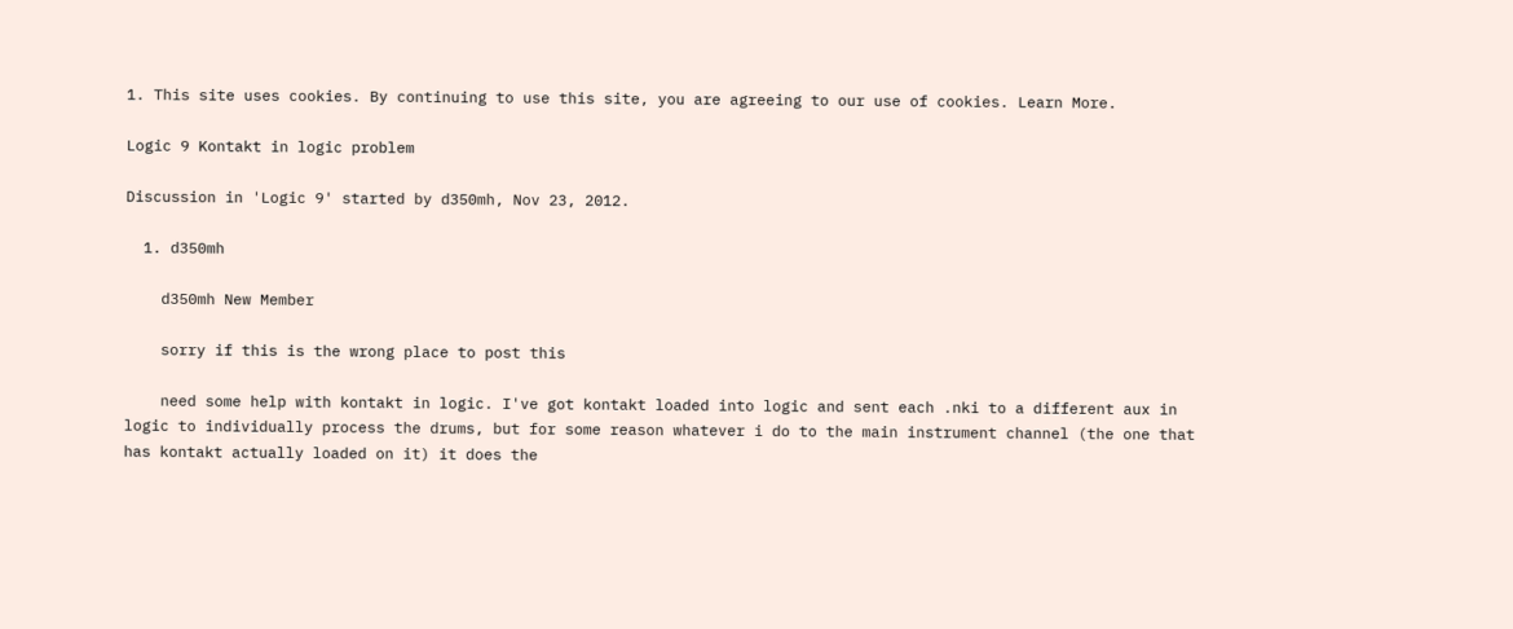1. This site uses cookies. By continuing to use this site, you are agreeing to our use of cookies. Learn More.

Logic 9 Kontakt in logic problem

Discussion in 'Logic 9' started by d350mh, Nov 23, 2012.

  1. d350mh

    d350mh New Member

    sorry if this is the wrong place to post this

    need some help with kontakt in logic. I've got kontakt loaded into logic and sent each .nki to a different aux in logic to individually process the drums, but for some reason whatever i do to the main instrument channel (the one that has kontakt actually loaded on it) it does the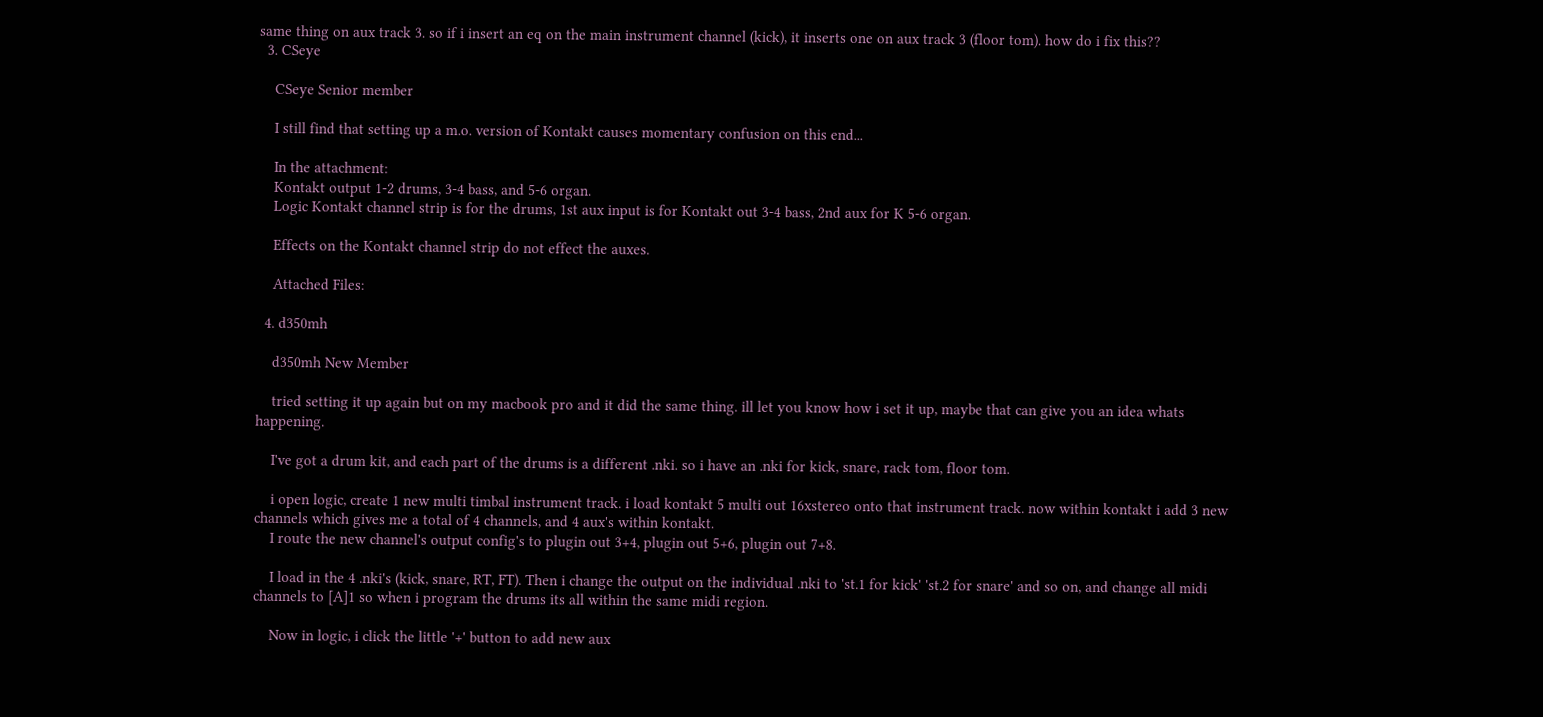same thing on aux track 3. so if i insert an eq on the main instrument channel (kick), it inserts one on aux track 3 (floor tom). how do i fix this??
  3. CSeye

    CSeye Senior member

    I still find that setting up a m.o. version of Kontakt causes momentary confusion on this end...

    In the attachment:
    Kontakt output 1-2 drums, 3-4 bass, and 5-6 organ.
    Logic Kontakt channel strip is for the drums, 1st aux input is for Kontakt out 3-4 bass, 2nd aux for K 5-6 organ.

    Effects on the Kontakt channel strip do not effect the auxes.

    Attached Files:

  4. d350mh

    d350mh New Member

    tried setting it up again but on my macbook pro and it did the same thing. ill let you know how i set it up, maybe that can give you an idea whats happening.

    I've got a drum kit, and each part of the drums is a different .nki. so i have an .nki for kick, snare, rack tom, floor tom.

    i open logic, create 1 new multi timbal instrument track. i load kontakt 5 multi out 16xstereo onto that instrument track. now within kontakt i add 3 new channels which gives me a total of 4 channels, and 4 aux's within kontakt.
    I route the new channel's output config's to plugin out 3+4, plugin out 5+6, plugin out 7+8.

    I load in the 4 .nki's (kick, snare, RT, FT). Then i change the output on the individual .nki to 'st.1 for kick' 'st.2 for snare' and so on, and change all midi channels to [A]1 so when i program the drums its all within the same midi region.

    Now in logic, i click the little '+' button to add new aux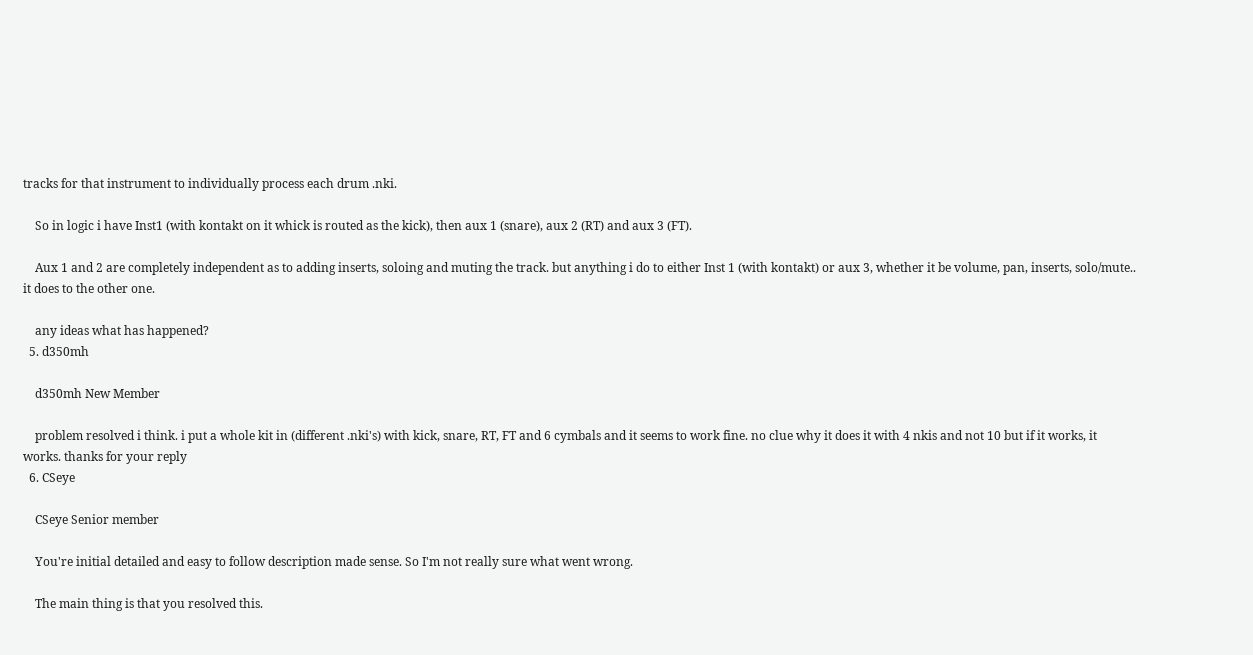tracks for that instrument to individually process each drum .nki.

    So in logic i have Inst1 (with kontakt on it whick is routed as the kick), then aux 1 (snare), aux 2 (RT) and aux 3 (FT).

    Aux 1 and 2 are completely independent as to adding inserts, soloing and muting the track. but anything i do to either Inst 1 (with kontakt) or aux 3, whether it be volume, pan, inserts, solo/mute.. it does to the other one.

    any ideas what has happened?
  5. d350mh

    d350mh New Member

    problem resolved i think. i put a whole kit in (different .nki's) with kick, snare, RT, FT and 6 cymbals and it seems to work fine. no clue why it does it with 4 nkis and not 10 but if it works, it works. thanks for your reply
  6. CSeye

    CSeye Senior member

    You're initial detailed and easy to follow description made sense. So I'm not really sure what went wrong.

    The main thing is that you resolved this.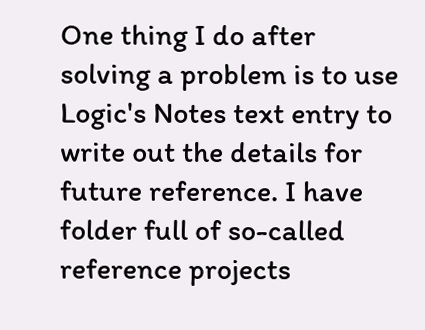One thing I do after solving a problem is to use Logic's Notes text entry to write out the details for future reference. I have folder full of so-called reference projects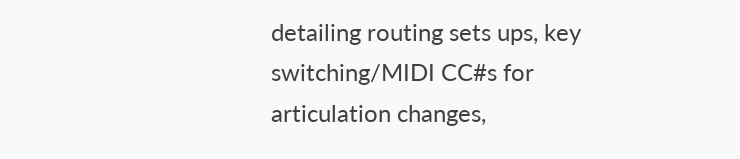detailing routing sets ups, key switching/MIDI CC#s for articulation changes,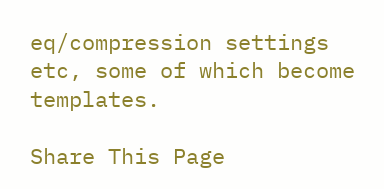eq/compression settings etc, some of which become templates.

Share This Page